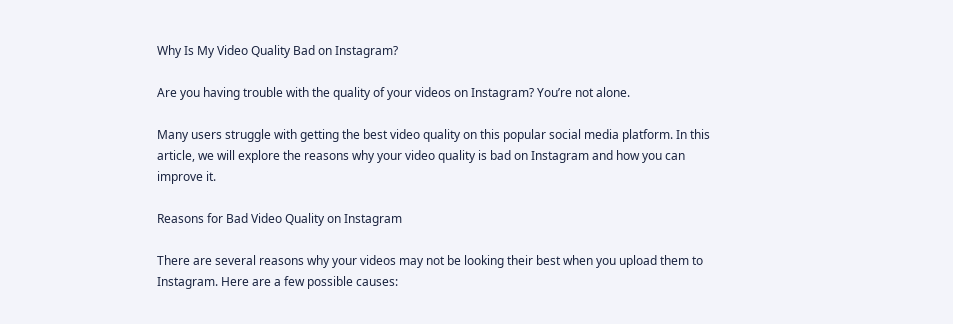Why Is My Video Quality Bad on Instagram?

Are you having trouble with the quality of your videos on Instagram? You’re not alone.

Many users struggle with getting the best video quality on this popular social media platform. In this article, we will explore the reasons why your video quality is bad on Instagram and how you can improve it.

Reasons for Bad Video Quality on Instagram

There are several reasons why your videos may not be looking their best when you upload them to Instagram. Here are a few possible causes: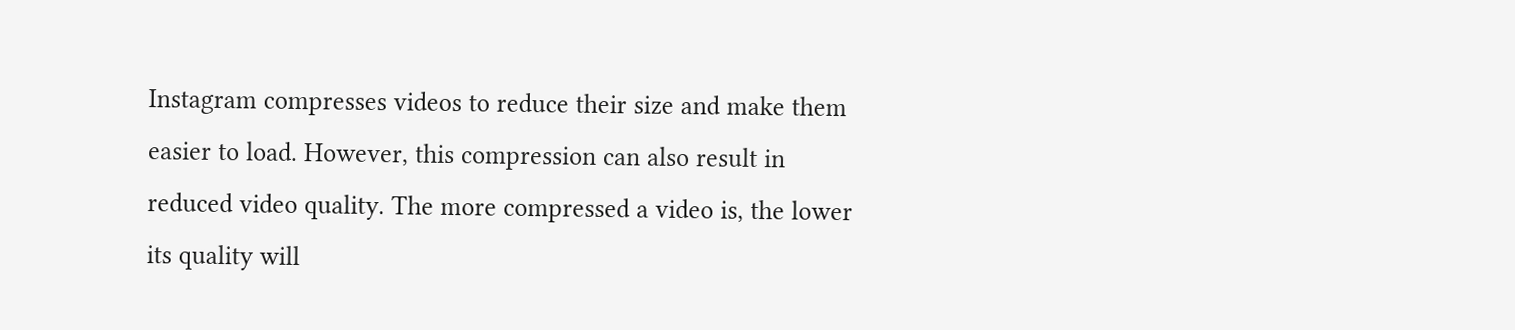Instagram compresses videos to reduce their size and make them easier to load. However, this compression can also result in reduced video quality. The more compressed a video is, the lower its quality will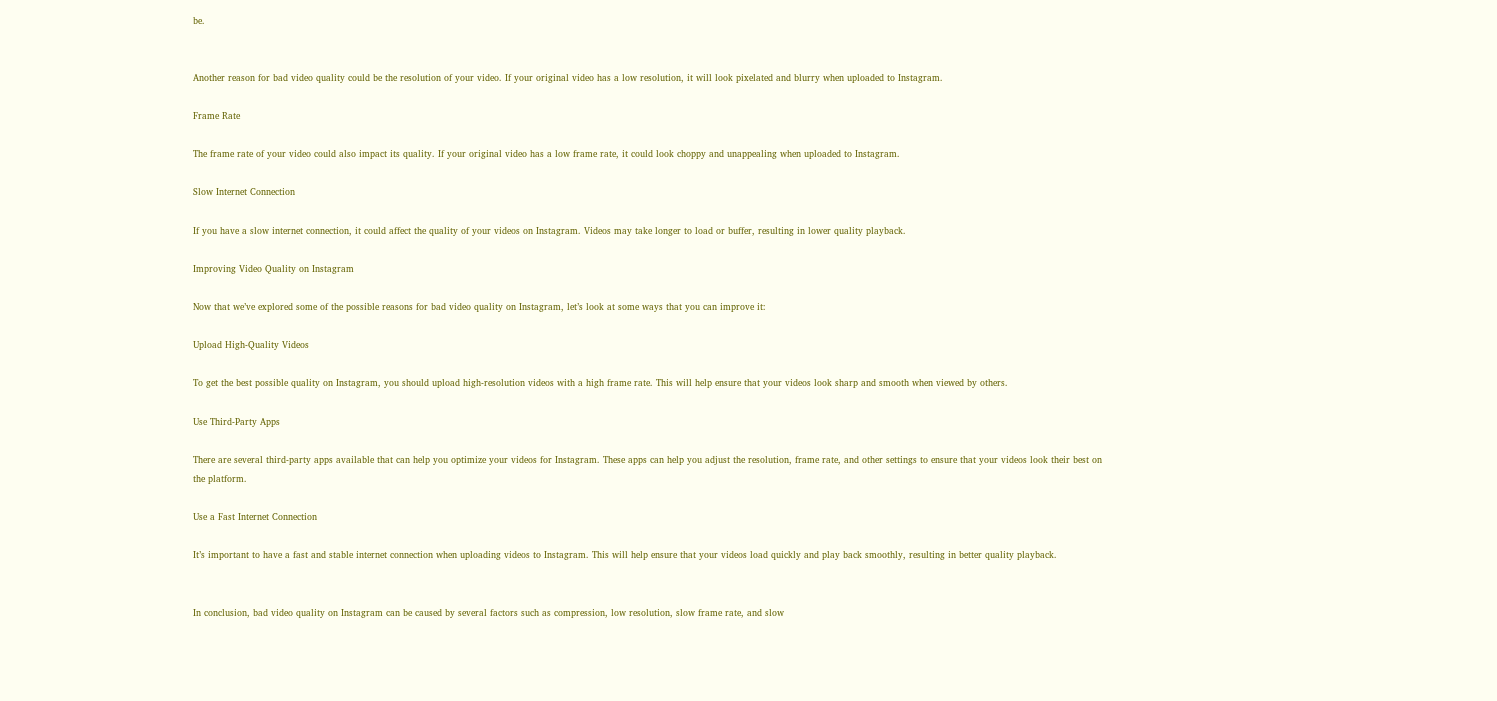be.


Another reason for bad video quality could be the resolution of your video. If your original video has a low resolution, it will look pixelated and blurry when uploaded to Instagram.

Frame Rate

The frame rate of your video could also impact its quality. If your original video has a low frame rate, it could look choppy and unappealing when uploaded to Instagram.

Slow Internet Connection

If you have a slow internet connection, it could affect the quality of your videos on Instagram. Videos may take longer to load or buffer, resulting in lower quality playback.

Improving Video Quality on Instagram

Now that we’ve explored some of the possible reasons for bad video quality on Instagram, let’s look at some ways that you can improve it:

Upload High-Quality Videos

To get the best possible quality on Instagram, you should upload high-resolution videos with a high frame rate. This will help ensure that your videos look sharp and smooth when viewed by others.

Use Third-Party Apps

There are several third-party apps available that can help you optimize your videos for Instagram. These apps can help you adjust the resolution, frame rate, and other settings to ensure that your videos look their best on the platform.

Use a Fast Internet Connection

It’s important to have a fast and stable internet connection when uploading videos to Instagram. This will help ensure that your videos load quickly and play back smoothly, resulting in better quality playback.


In conclusion, bad video quality on Instagram can be caused by several factors such as compression, low resolution, slow frame rate, and slow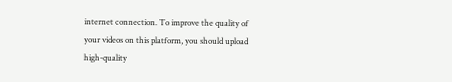internet connection. To improve the quality of your videos on this platform, you should upload high-quality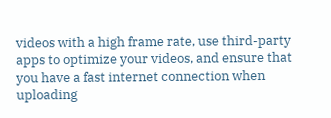videos with a high frame rate, use third-party apps to optimize your videos, and ensure that you have a fast internet connection when uploading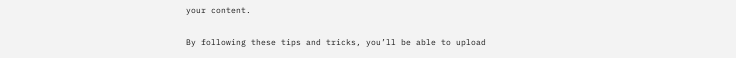your content.

By following these tips and tricks, you’ll be able to upload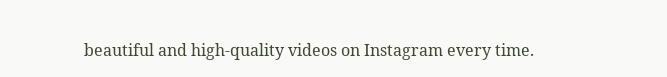beautiful and high-quality videos on Instagram every time.